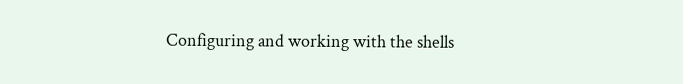Configuring and working with the shells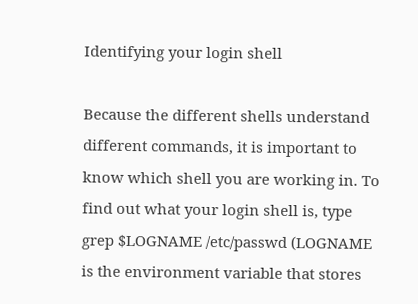Identifying your login shell

Because the different shells understand different commands, it is important to know which shell you are working in. To find out what your login shell is, type grep $LOGNAME /etc/passwd (LOGNAME is the environment variable that stores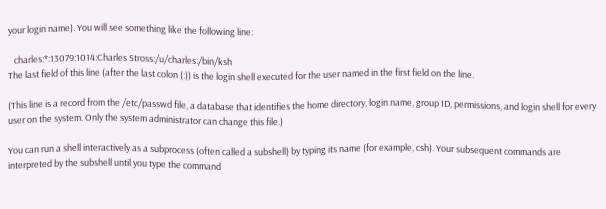your login name). You will see something like the following line:

   charles:*:13079:1014:Charles Stross:/u/charles:/bin/ksh
The last field of this line (after the last colon (:)) is the login shell executed for the user named in the first field on the line.

(This line is a record from the /etc/passwd file, a database that identifies the home directory, login name, group ID, permissions, and login shell for every user on the system. Only the system administrator can change this file.)

You can run a shell interactively as a subprocess (often called a subshell) by typing its name (for example, csh). Your subsequent commands are interpreted by the subshell until you type the command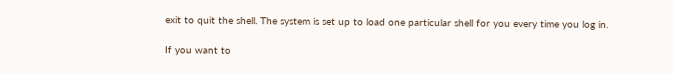exit to quit the shell. The system is set up to load one particular shell for you every time you log in.

If you want to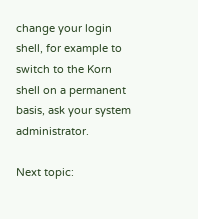change your login shell, for example to switch to the Korn shell on a permanent basis, ask your system administrator.

Next topic: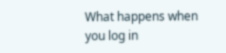What happens when you log in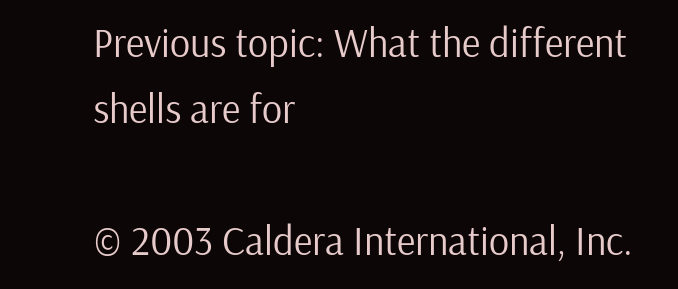Previous topic: What the different shells are for

© 2003 Caldera International, Inc.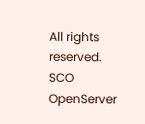All rights reserved.
SCO OpenServer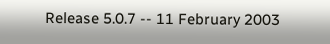Release 5.0.7 -- 11 February 2003